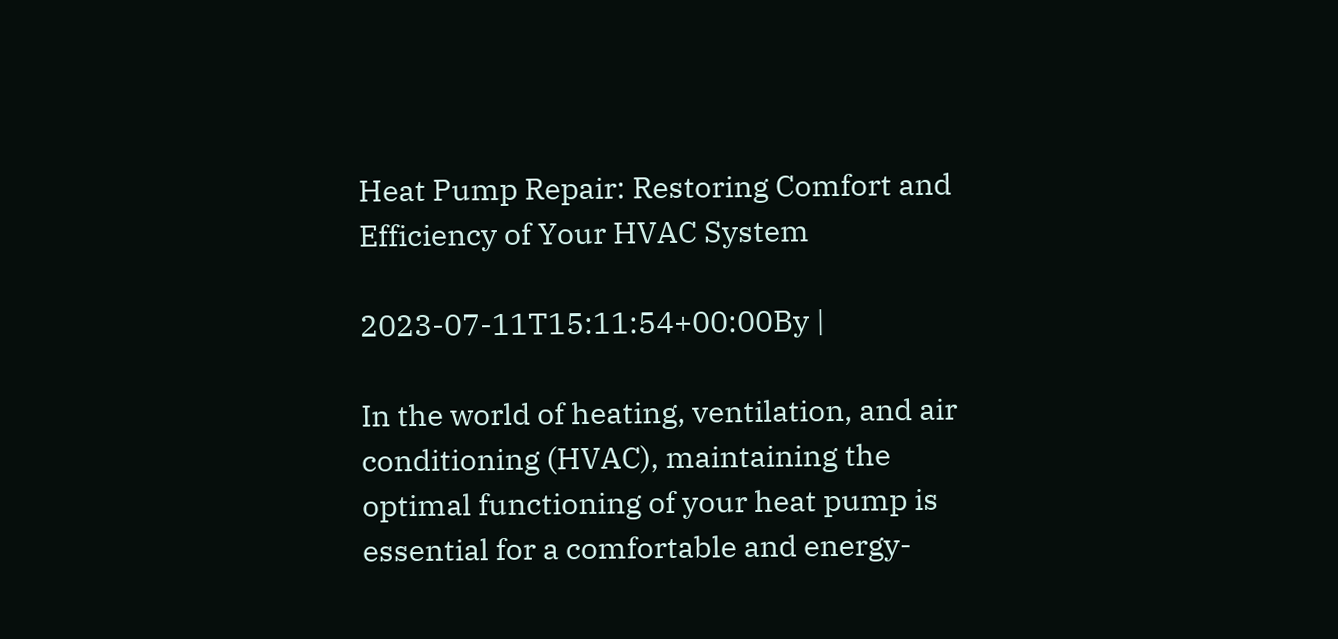Heat Pump Repair: Restoring Comfort and Efficiency of Your HVAC System

2023-07-11T15:11:54+00:00By |

In the world of heating, ventilation, and air conditioning (HVAC), maintaining the optimal functioning of your heat pump is essential for a comfortable and energy-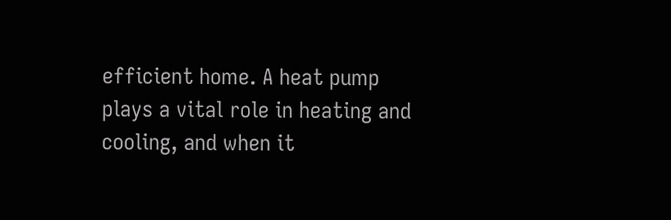efficient home. A heat pump plays a vital role in heating and cooling, and when it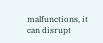malfunctions, it can disrupt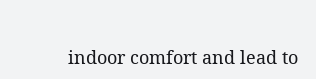indoor comfort and lead to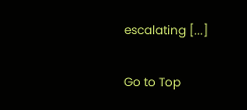escalating [...]

Go to Top